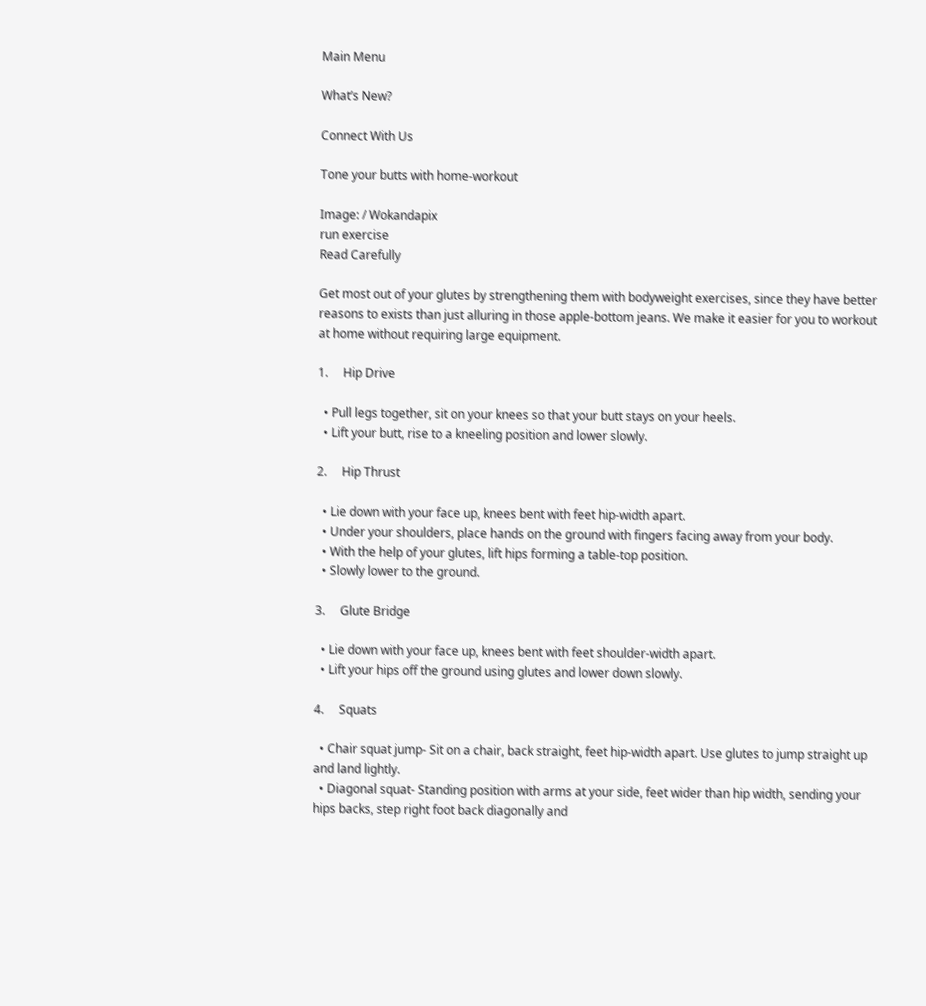Main Menu

What’s New?

Connect With Us

Tone your butts with home-workout

Image: / Wokandapix
run exercise
Read Carefully

Get most out of your glutes by strengthening them with bodyweight exercises, since they have better reasons to exists than just alluring in those apple-bottom jeans. We make it easier for you to workout at home without requiring large equipment.

1.     Hip Drive

  • Pull legs together, sit on your knees so that your butt stays on your heels.
  • Lift your butt, rise to a kneeling position and lower slowly.

2.     Hip Thrust

  • Lie down with your face up, knees bent with feet hip-width apart.
  • Under your shoulders, place hands on the ground with fingers facing away from your body.
  • With the help of your glutes, lift hips forming a table-top position.
  • Slowly lower to the ground.

3.     Glute Bridge

  • Lie down with your face up, knees bent with feet shoulder-width apart.
  • Lift your hips off the ground using glutes and lower down slowly.

4.     Squats

  • Chair squat jump- Sit on a chair, back straight, feet hip-width apart. Use glutes to jump straight up and land lightly.
  • Diagonal squat- Standing position with arms at your side, feet wider than hip width, sending your hips backs, step right foot back diagonally and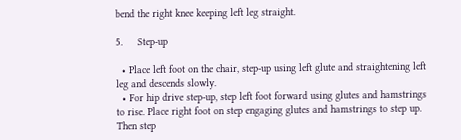bend the right knee keeping left leg straight.

5.     Step-up

  • Place left foot on the chair, step-up using left glute and straightening left leg and descends slowly.
  • For hip drive step-up, step left foot forward using glutes and hamstrings to rise. Place right foot on step engaging glutes and hamstrings to step up. Then step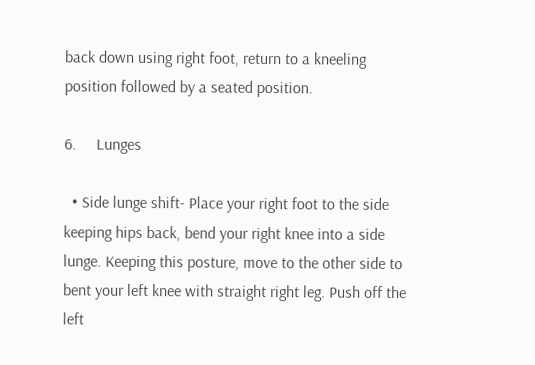back down using right foot, return to a kneeling position followed by a seated position.

6.     Lunges

  • Side lunge shift- Place your right foot to the side keeping hips back, bend your right knee into a side lunge. Keeping this posture, move to the other side to bent your left knee with straight right leg. Push off the left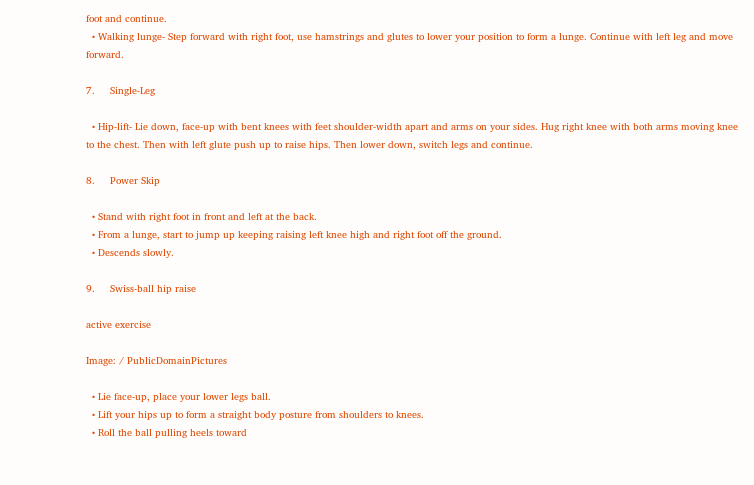foot and continue.
  • Walking lunge- Step forward with right foot, use hamstrings and glutes to lower your position to form a lunge. Continue with left leg and move forward.

7.     Single-Leg

  • Hip-lift- Lie down, face-up with bent knees with feet shoulder-width apart and arms on your sides. Hug right knee with both arms moving knee to the chest. Then with left glute push up to raise hips. Then lower down, switch legs and continue.

8.     Power Skip

  • Stand with right foot in front and left at the back.
  • From a lunge, start to jump up keeping raising left knee high and right foot off the ground.
  • Descends slowly.

9.     Swiss-ball hip raise

active exercise

Image: / PublicDomainPictures

  • Lie face-up, place your lower legs ball.
  • Lift your hips up to form a straight body posture from shoulders to knees.
  • Roll the ball pulling heels toward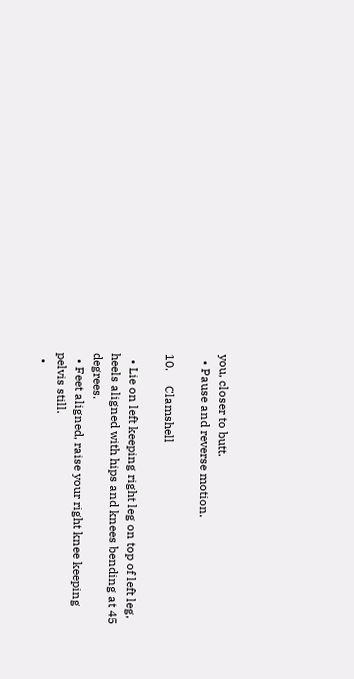you, closer to butt.
  • Pause and reverse motion.

10.     Clamshell

  • Lie on left keeping right leg on top of left leg, heels aligned with hips and knees bending at 45 degrees.
  • Feet aligned, raise your right knee keeping pelvis still.
  •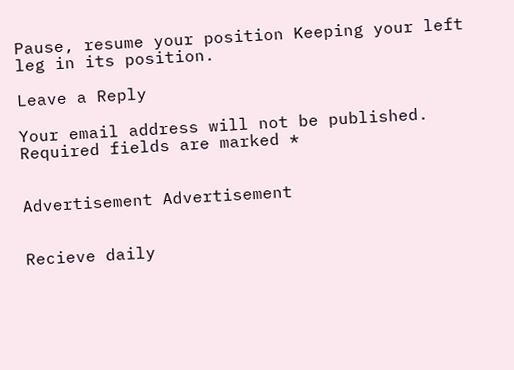Pause, resume your position Keeping your left leg in its position.

Leave a Reply

Your email address will not be published. Required fields are marked *


Advertisement Advertisement


Recieve daily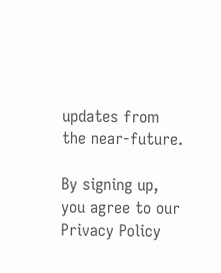updates from the near-future.

By signing up, you agree to our Privacy Policy